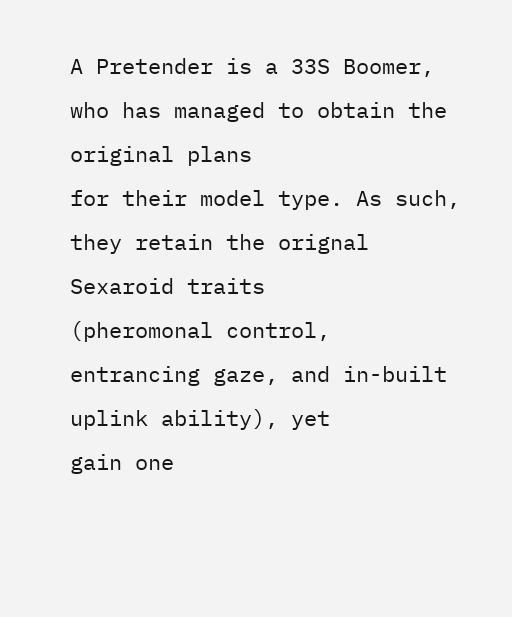A Pretender is a 33S Boomer, who has managed to obtain the original plans
for their model type. As such, they retain the orignal Sexaroid traits
(pheromonal control, entrancing gaze, and in-built uplink ability), yet
gain one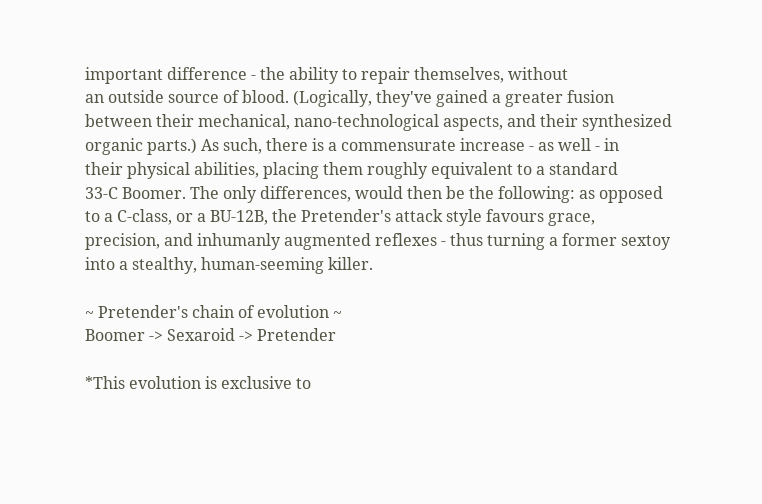important difference - the ability to repair themselves, without
an outside source of blood. (Logically, they've gained a greater fusion
between their mechanical, nano-technological aspects, and their synthesized
organic parts.) As such, there is a commensurate increase - as well - in
their physical abilities, placing them roughly equivalent to a standard
33-C Boomer. The only differences, would then be the following: as opposed
to a C-class, or a BU-12B, the Pretender's attack style favours grace,
precision, and inhumanly augmented reflexes - thus turning a former sextoy
into a stealthy, human-seeming killer.

~ Pretender's chain of evolution ~
Boomer -> Sexaroid -> Pretender

*This evolution is exclusive to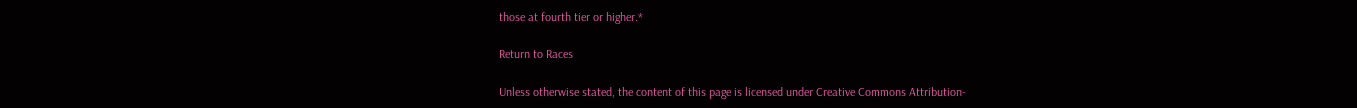those at fourth tier or higher.*

Return to Races

Unless otherwise stated, the content of this page is licensed under Creative Commons Attribution-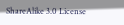ShareAlike 3.0 License